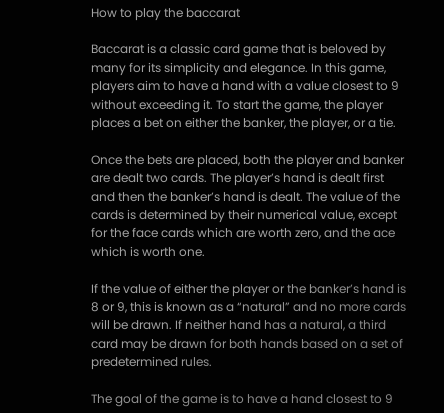How to play the baccarat

Baccarat is a classic card game that is beloved by many for its simplicity and elegance. In this game, players aim to have a hand with a value closest to 9 without exceeding it. To start the game, the player places a bet on either the banker, the player, or a tie.

Once the bets are placed, both the player and banker are dealt two cards. The player’s hand is dealt first and then the banker’s hand is dealt. The value of the cards is determined by their numerical value, except for the face cards which are worth zero, and the ace which is worth one.

If the value of either the player or the banker’s hand is 8 or 9, this is known as a “natural” and no more cards will be drawn. If neither hand has a natural, a third card may be drawn for both hands based on a set of predetermined rules.

The goal of the game is to have a hand closest to 9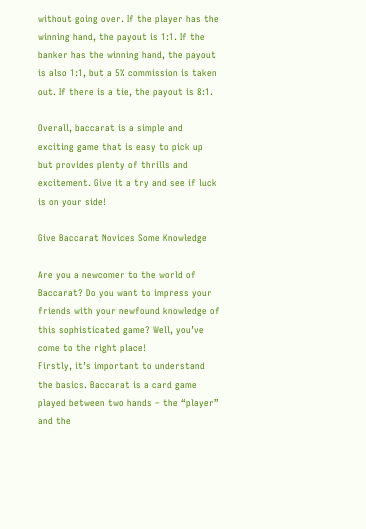without going over. If the player has the winning hand, the payout is 1:1. If the banker has the winning hand, the payout is also 1:1, but a 5% commission is taken out. If there is a tie, the payout is 8:1.

Overall, baccarat is a simple and exciting game that is easy to pick up but provides plenty of thrills and excitement. Give it a try and see if luck is on your side!

Give Baccarat Novices Some Knowledge

Are you a newcomer to the world of Baccarat? Do you want to impress your friends with your newfound knowledge of this sophisticated game? Well, you’ve come to the right place!
Firstly, it’s important to understand the basics. Baccarat is a card game played between two hands – the “player” and the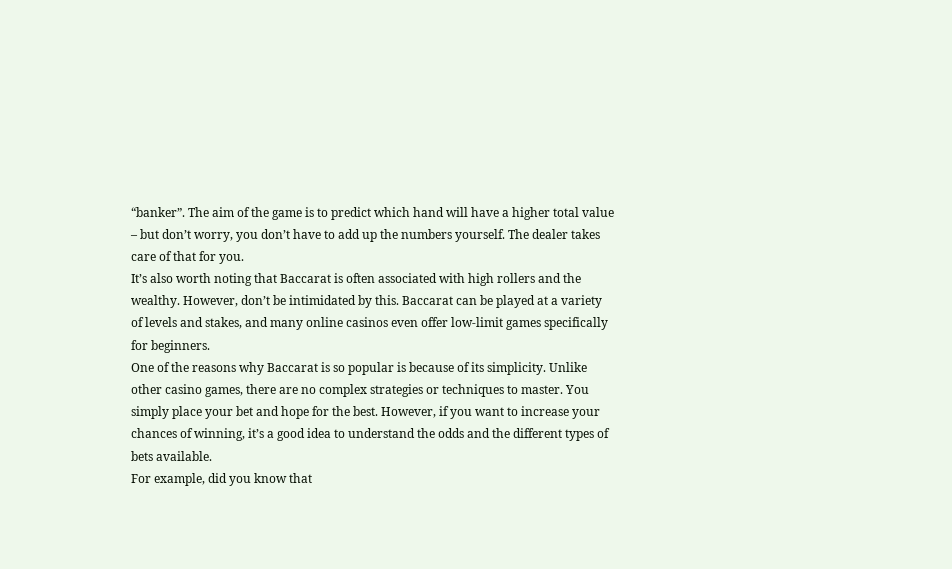“banker”. The aim of the game is to predict which hand will have a higher total value – but don’t worry, you don’t have to add up the numbers yourself. The dealer takes care of that for you.
It’s also worth noting that Baccarat is often associated with high rollers and the wealthy. However, don’t be intimidated by this. Baccarat can be played at a variety of levels and stakes, and many online casinos even offer low-limit games specifically for beginners.
One of the reasons why Baccarat is so popular is because of its simplicity. Unlike other casino games, there are no complex strategies or techniques to master. You simply place your bet and hope for the best. However, if you want to increase your chances of winning, it’s a good idea to understand the odds and the different types of bets available.
For example, did you know that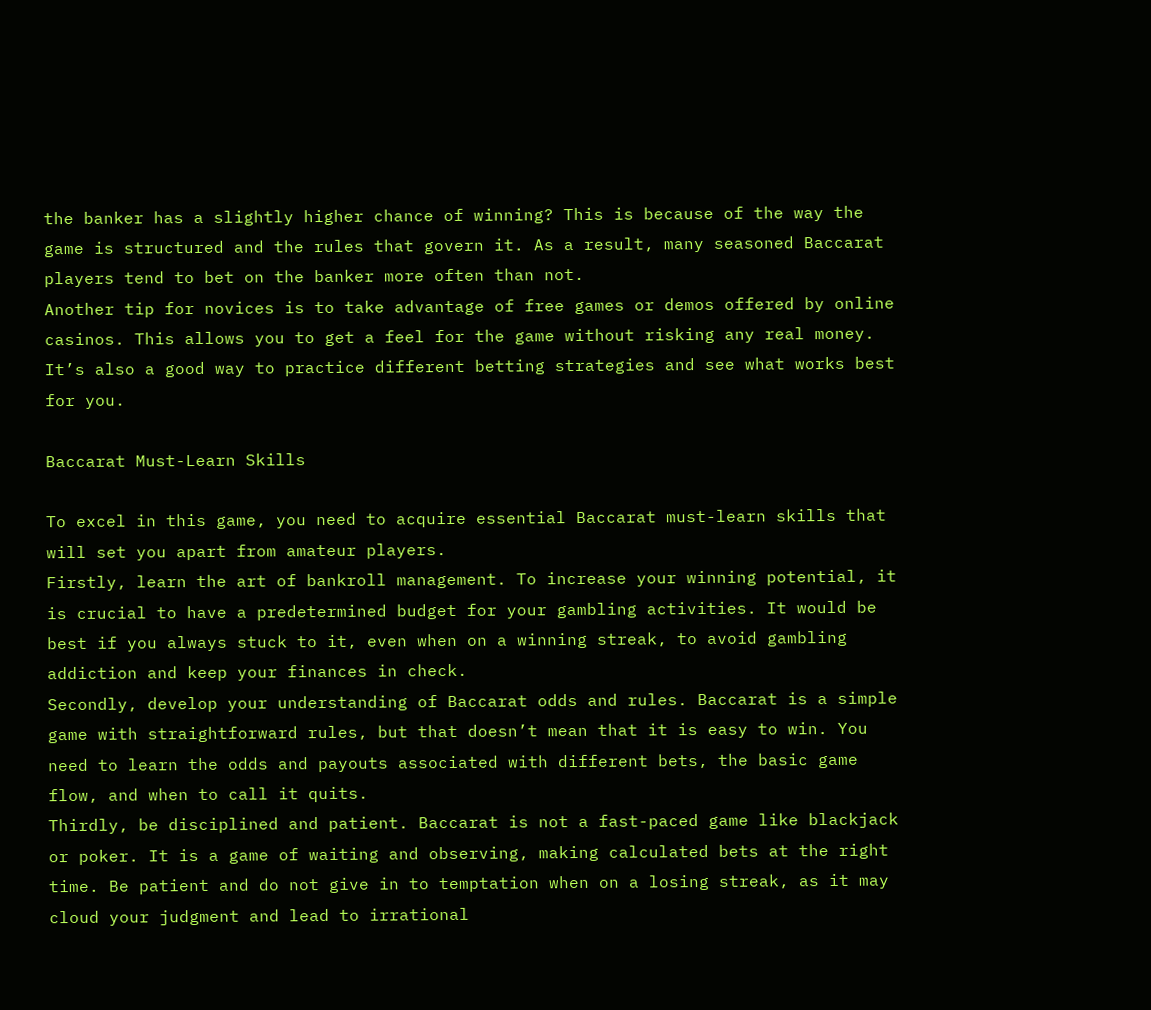the banker has a slightly higher chance of winning? This is because of the way the game is structured and the rules that govern it. As a result, many seasoned Baccarat players tend to bet on the banker more often than not.
Another tip for novices is to take advantage of free games or demos offered by online casinos. This allows you to get a feel for the game without risking any real money. It’s also a good way to practice different betting strategies and see what works best for you.

Baccarat Must-Learn Skills

To excel in this game, you need to acquire essential Baccarat must-learn skills that will set you apart from amateur players.
Firstly, learn the art of bankroll management. To increase your winning potential, it is crucial to have a predetermined budget for your gambling activities. It would be best if you always stuck to it, even when on a winning streak, to avoid gambling addiction and keep your finances in check.
Secondly, develop your understanding of Baccarat odds and rules. Baccarat is a simple game with straightforward rules, but that doesn’t mean that it is easy to win. You need to learn the odds and payouts associated with different bets, the basic game flow, and when to call it quits.
Thirdly, be disciplined and patient. Baccarat is not a fast-paced game like blackjack or poker. It is a game of waiting and observing, making calculated bets at the right time. Be patient and do not give in to temptation when on a losing streak, as it may cloud your judgment and lead to irrational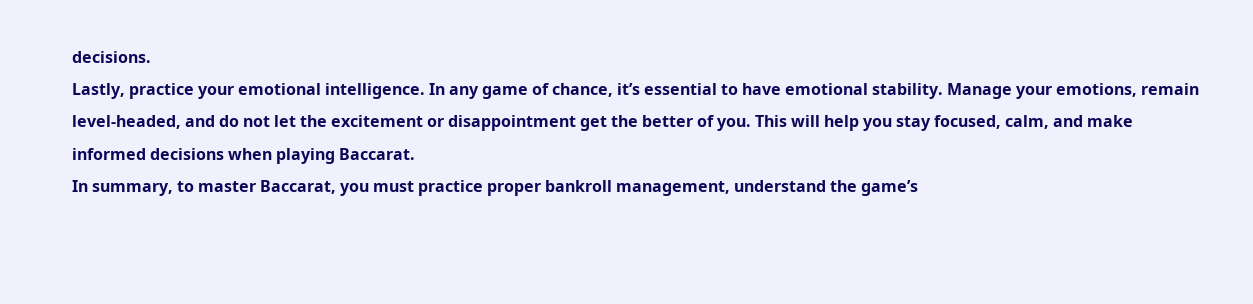decisions.
Lastly, practice your emotional intelligence. In any game of chance, it’s essential to have emotional stability. Manage your emotions, remain level-headed, and do not let the excitement or disappointment get the better of you. This will help you stay focused, calm, and make informed decisions when playing Baccarat.
In summary, to master Baccarat, you must practice proper bankroll management, understand the game’s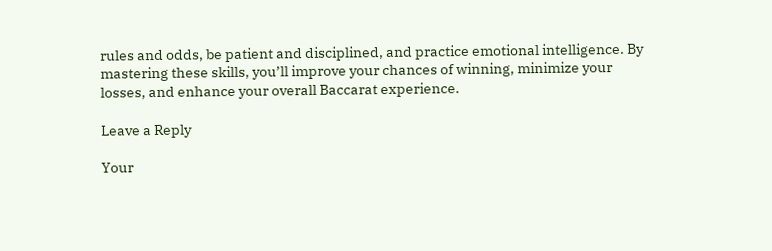rules and odds, be patient and disciplined, and practice emotional intelligence. By mastering these skills, you’ll improve your chances of winning, minimize your losses, and enhance your overall Baccarat experience.

Leave a Reply

Your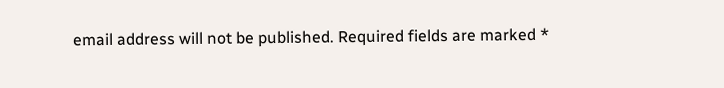email address will not be published. Required fields are marked *